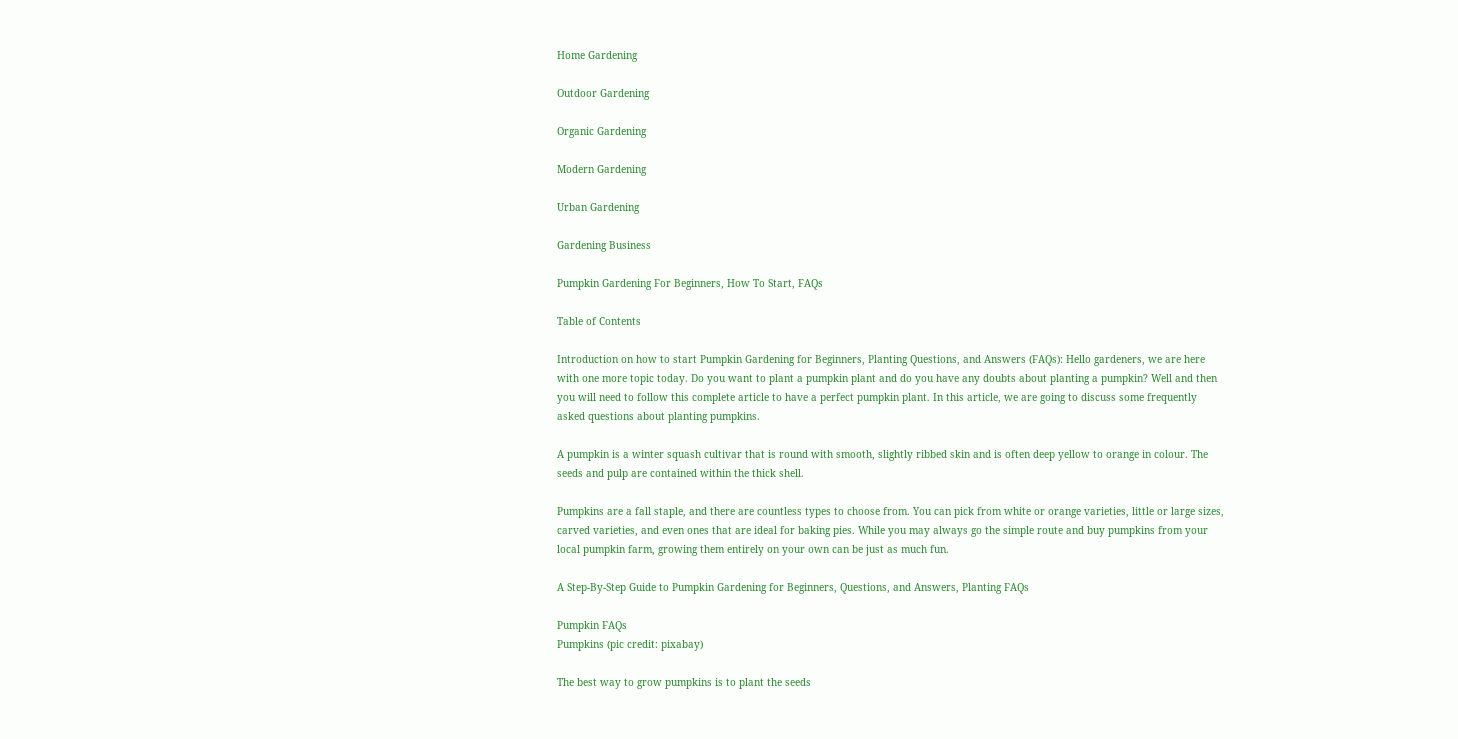Home Gardening

Outdoor Gardening

Organic Gardening

Modern Gardening

Urban Gardening

Gardening Business

Pumpkin Gardening For Beginners, How To Start, FAQs

Table of Contents

Introduction on how to start Pumpkin Gardening for Beginners, Planting Questions, and Answers (FAQs): Hello gardeners, we are here with one more topic today. Do you want to plant a pumpkin plant and do you have any doubts about planting a pumpkin? Well and then you will need to follow this complete article to have a perfect pumpkin plant. In this article, we are going to discuss some frequently asked questions about planting pumpkins.

A pumpkin is a winter squash cultivar that is round with smooth, slightly ribbed skin and is often deep yellow to orange in colour. The seeds and pulp are contained within the thick shell.

Pumpkins are a fall staple, and there are countless types to choose from. You can pick from white or orange varieties, little or large sizes, carved varieties, and even ones that are ideal for baking pies. While you may always go the simple route and buy pumpkins from your local pumpkin farm, growing them entirely on your own can be just as much fun.

A Step-By-Step Guide to Pumpkin Gardening for Beginners, Questions, and Answers, Planting FAQs

Pumpkin FAQs
Pumpkins (pic credit: pixabay)

The best way to grow pumpkins is to plant the seeds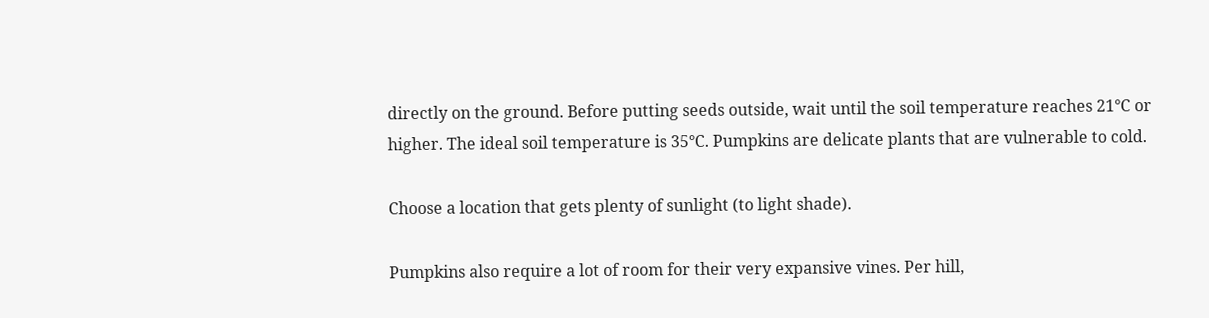directly on the ground. Before putting seeds outside, wait until the soil temperature reaches 21°C or higher. The ideal soil temperature is 35°C. Pumpkins are delicate plants that are vulnerable to cold.

Choose a location that gets plenty of sunlight (to light shade).

Pumpkins also require a lot of room for their very expansive vines. Per hill,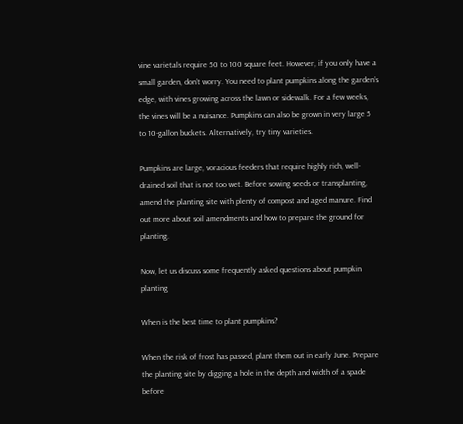vine varietals require 50 to 100 square feet. However, if you only have a small garden, don’t worry. You need to plant pumpkins along the garden’s edge, with vines growing across the lawn or sidewalk. For a few weeks, the vines will be a nuisance. Pumpkins can also be grown in very large 5 to 10-gallon buckets. Alternatively, try tiny varieties.

Pumpkins are large, voracious feeders that require highly rich, well-drained soil that is not too wet. Before sowing seeds or transplanting, amend the planting site with plenty of compost and aged manure. Find out more about soil amendments and how to prepare the ground for planting.

Now, let us discuss some frequently asked questions about pumpkin planting

When is the best time to plant pumpkins?

When the risk of frost has passed, plant them out in early June. Prepare the planting site by digging a hole in the depth and width of a spade before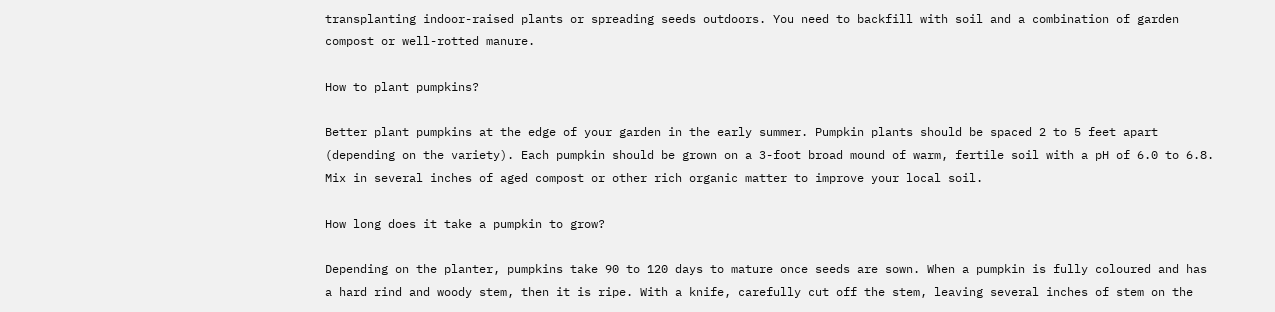transplanting indoor-raised plants or spreading seeds outdoors. You need to backfill with soil and a combination of garden compost or well-rotted manure.

How to plant pumpkins?

Better plant pumpkins at the edge of your garden in the early summer. Pumpkin plants should be spaced 2 to 5 feet apart (depending on the variety). Each pumpkin should be grown on a 3-foot broad mound of warm, fertile soil with a pH of 6.0 to 6.8. Mix in several inches of aged compost or other rich organic matter to improve your local soil.

How long does it take a pumpkin to grow?

Depending on the planter, pumpkins take 90 to 120 days to mature once seeds are sown. When a pumpkin is fully coloured and has a hard rind and woody stem, then it is ripe. With a knife, carefully cut off the stem, leaving several inches of stem on the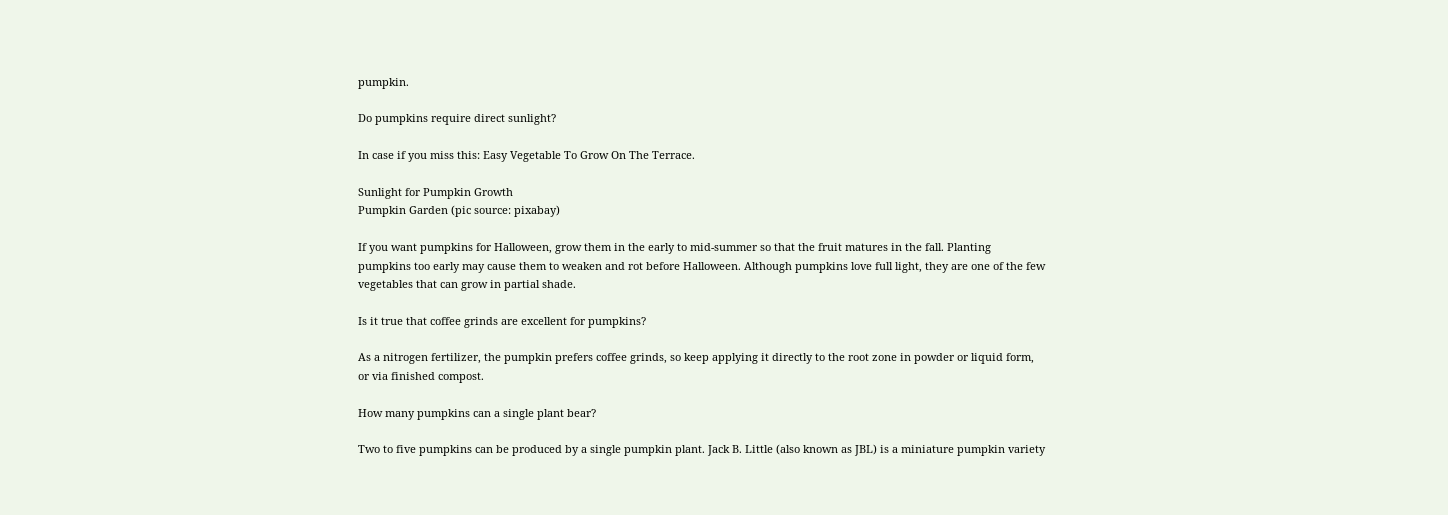pumpkin.

Do pumpkins require direct sunlight?

In case if you miss this: Easy Vegetable To Grow On The Terrace.

Sunlight for Pumpkin Growth
Pumpkin Garden (pic source: pixabay)

If you want pumpkins for Halloween, grow them in the early to mid-summer so that the fruit matures in the fall. Planting pumpkins too early may cause them to weaken and rot before Halloween. Although pumpkins love full light, they are one of the few vegetables that can grow in partial shade.

Is it true that coffee grinds are excellent for pumpkins?

As a nitrogen fertilizer, the pumpkin prefers coffee grinds, so keep applying it directly to the root zone in powder or liquid form, or via finished compost.

How many pumpkins can a single plant bear?

Two to five pumpkins can be produced by a single pumpkin plant. Jack B. Little (also known as JBL) is a miniature pumpkin variety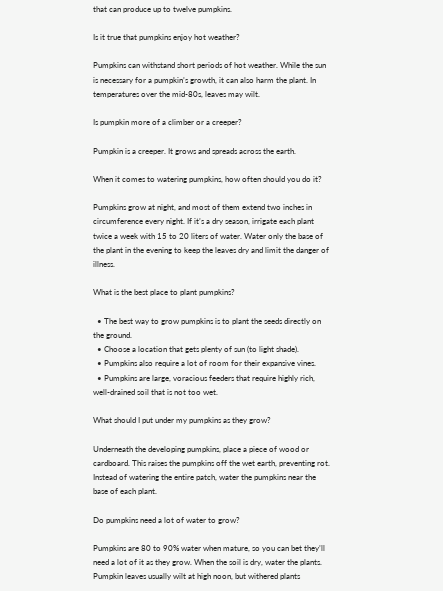that can produce up to twelve pumpkins.

Is it true that pumpkins enjoy hot weather?

Pumpkins can withstand short periods of hot weather. While the sun is necessary for a pumpkin’s growth, it can also harm the plant. In temperatures over the mid-80s, leaves may wilt.

Is pumpkin more of a climber or a creeper?

Pumpkin is a creeper. It grows and spreads across the earth.

When it comes to watering pumpkins, how often should you do it?

Pumpkins grow at night, and most of them extend two inches in circumference every night. If it’s a dry season, irrigate each plant twice a week with 15 to 20 liters of water. Water only the base of the plant in the evening to keep the leaves dry and limit the danger of illness.

What is the best place to plant pumpkins?

  • The best way to grow pumpkins is to plant the seeds directly on the ground.
  • Choose a location that gets plenty of sun (to light shade).
  • Pumpkins also require a lot of room for their expansive vines.
  • Pumpkins are large, voracious feeders that require highly rich, well-drained soil that is not too wet.

What should I put under my pumpkins as they grow?

Underneath the developing pumpkins, place a piece of wood or cardboard. This raises the pumpkins off the wet earth, preventing rot. Instead of watering the entire patch, water the pumpkins near the base of each plant.

Do pumpkins need a lot of water to grow?

Pumpkins are 80 to 90% water when mature, so you can bet they’ll need a lot of it as they grow. When the soil is dry, water the plants. Pumpkin leaves usually wilt at high noon, but withered plants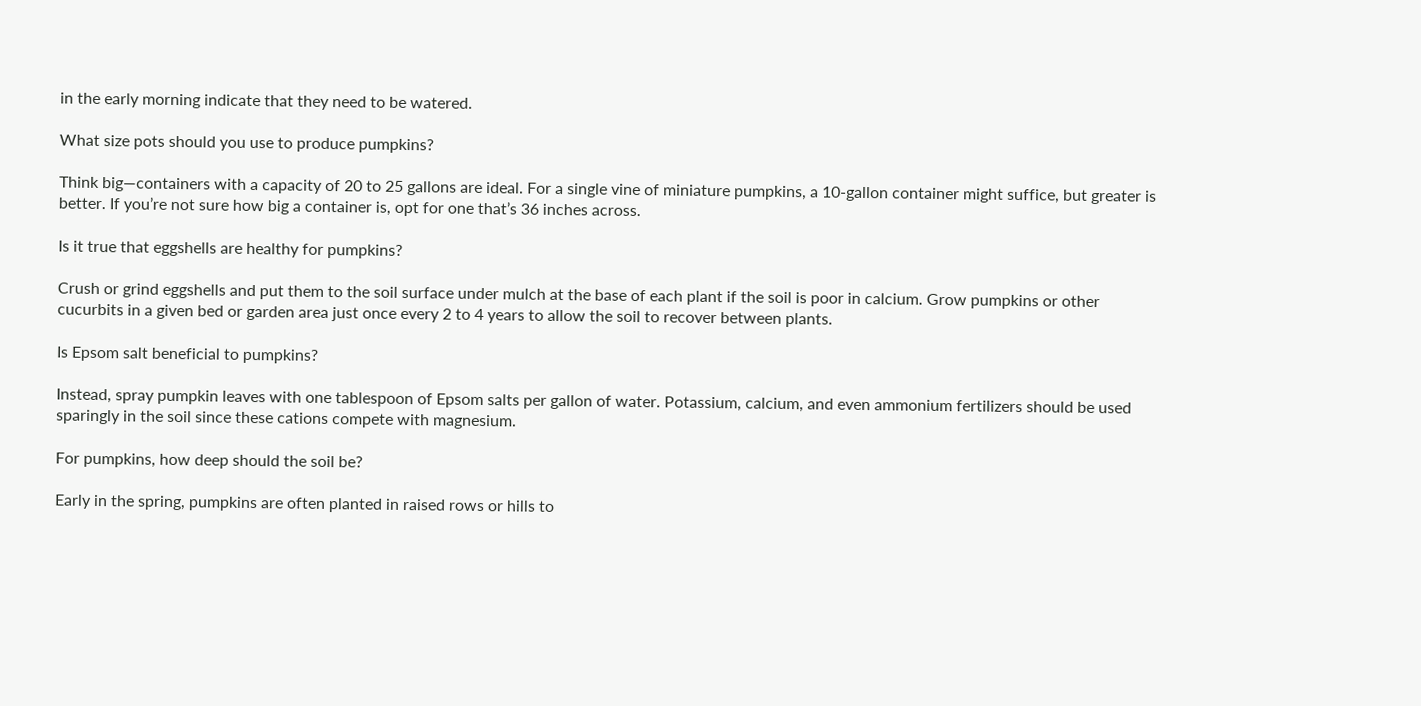in the early morning indicate that they need to be watered.

What size pots should you use to produce pumpkins?

Think big—containers with a capacity of 20 to 25 gallons are ideal. For a single vine of miniature pumpkins, a 10-gallon container might suffice, but greater is better. If you’re not sure how big a container is, opt for one that’s 36 inches across.

Is it true that eggshells are healthy for pumpkins?

Crush or grind eggshells and put them to the soil surface under mulch at the base of each plant if the soil is poor in calcium. Grow pumpkins or other cucurbits in a given bed or garden area just once every 2 to 4 years to allow the soil to recover between plants.

Is Epsom salt beneficial to pumpkins?

Instead, spray pumpkin leaves with one tablespoon of Epsom salts per gallon of water. Potassium, calcium, and even ammonium fertilizers should be used sparingly in the soil since these cations compete with magnesium.

For pumpkins, how deep should the soil be?

Early in the spring, pumpkins are often planted in raised rows or hills to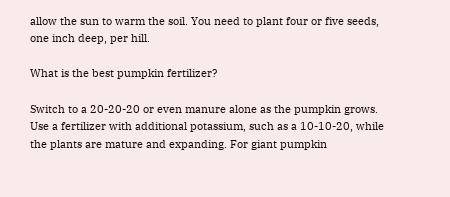allow the sun to warm the soil. You need to plant four or five seeds, one inch deep, per hill.

What is the best pumpkin fertilizer?

Switch to a 20-20-20 or even manure alone as the pumpkin grows. Use a fertilizer with additional potassium, such as a 10-10-20, while the plants are mature and expanding. For giant pumpkin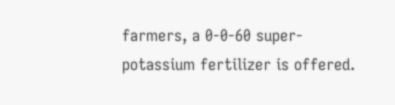farmers, a 0-0-60 super-potassium fertilizer is offered.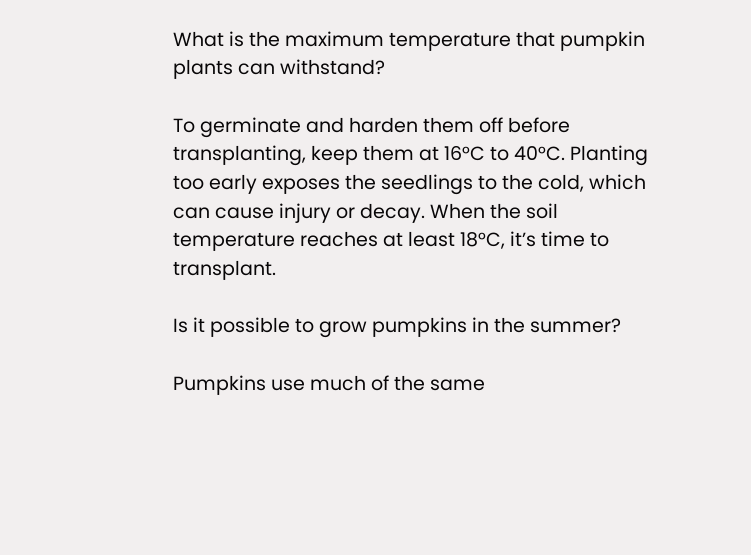What is the maximum temperature that pumpkin plants can withstand?

To germinate and harden them off before transplanting, keep them at 16°C to 40°C. Planting too early exposes the seedlings to the cold, which can cause injury or decay. When the soil temperature reaches at least 18°C, it’s time to transplant.

Is it possible to grow pumpkins in the summer?

Pumpkins use much of the same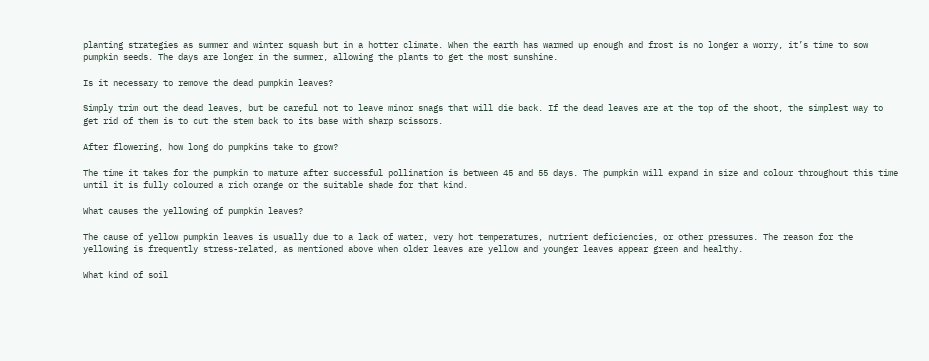planting strategies as summer and winter squash but in a hotter climate. When the earth has warmed up enough and frost is no longer a worry, it’s time to sow pumpkin seeds. The days are longer in the summer, allowing the plants to get the most sunshine.

Is it necessary to remove the dead pumpkin leaves?

Simply trim out the dead leaves, but be careful not to leave minor snags that will die back. If the dead leaves are at the top of the shoot, the simplest way to get rid of them is to cut the stem back to its base with sharp scissors.

After flowering, how long do pumpkins take to grow?

The time it takes for the pumpkin to mature after successful pollination is between 45 and 55 days. The pumpkin will expand in size and colour throughout this time until it is fully coloured a rich orange or the suitable shade for that kind.

What causes the yellowing of pumpkin leaves?

The cause of yellow pumpkin leaves is usually due to a lack of water, very hot temperatures, nutrient deficiencies, or other pressures. The reason for the yellowing is frequently stress-related, as mentioned above when older leaves are yellow and younger leaves appear green and healthy.

What kind of soil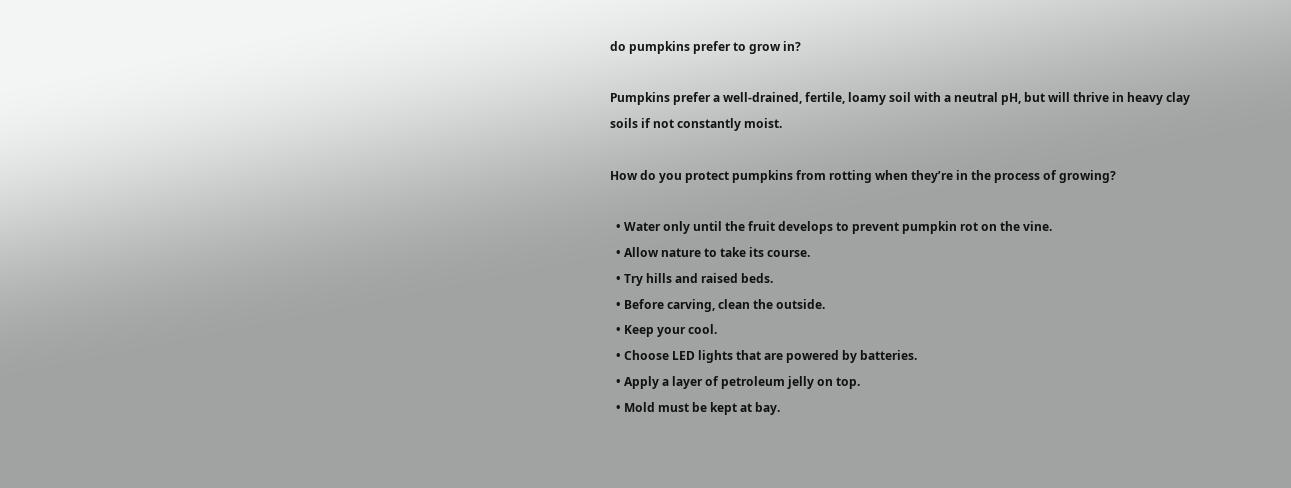do pumpkins prefer to grow in?

Pumpkins prefer a well-drained, fertile, loamy soil with a neutral pH, but will thrive in heavy clay soils if not constantly moist.

How do you protect pumpkins from rotting when they’re in the process of growing?

  • Water only until the fruit develops to prevent pumpkin rot on the vine.
  • Allow nature to take its course.
  • Try hills and raised beds.
  • Before carving, clean the outside.
  • Keep your cool.
  • Choose LED lights that are powered by batteries.
  • Apply a layer of petroleum jelly on top.
  • Mold must be kept at bay.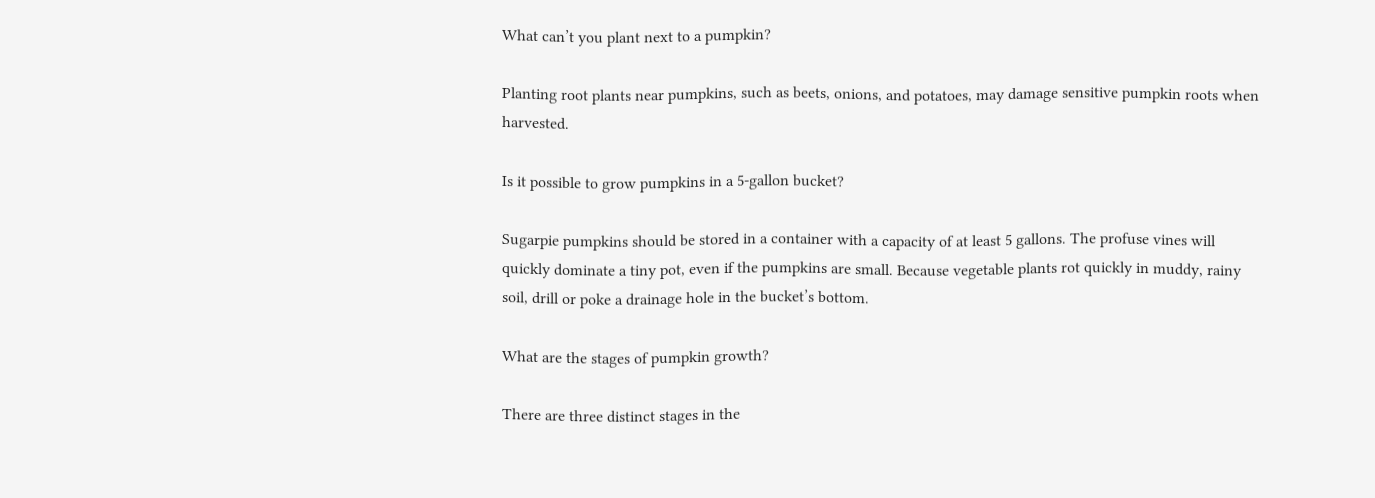What can’t you plant next to a pumpkin?

Planting root plants near pumpkins, such as beets, onions, and potatoes, may damage sensitive pumpkin roots when harvested.

Is it possible to grow pumpkins in a 5-gallon bucket?

Sugarpie pumpkins should be stored in a container with a capacity of at least 5 gallons. The profuse vines will quickly dominate a tiny pot, even if the pumpkins are small. Because vegetable plants rot quickly in muddy, rainy soil, drill or poke a drainage hole in the bucket’s bottom.

What are the stages of pumpkin growth?

There are three distinct stages in the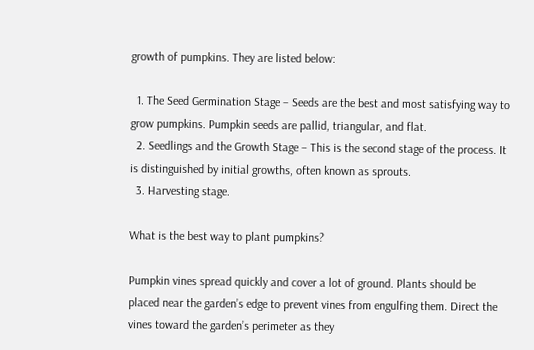growth of pumpkins. They are listed below:

  1. The Seed Germination Stage – Seeds are the best and most satisfying way to grow pumpkins. Pumpkin seeds are pallid, triangular, and flat.
  2. Seedlings and the Growth Stage – This is the second stage of the process. It is distinguished by initial growths, often known as sprouts.
  3. Harvesting stage.

What is the best way to plant pumpkins?

Pumpkin vines spread quickly and cover a lot of ground. Plants should be placed near the garden’s edge to prevent vines from engulfing them. Direct the vines toward the garden’s perimeter as they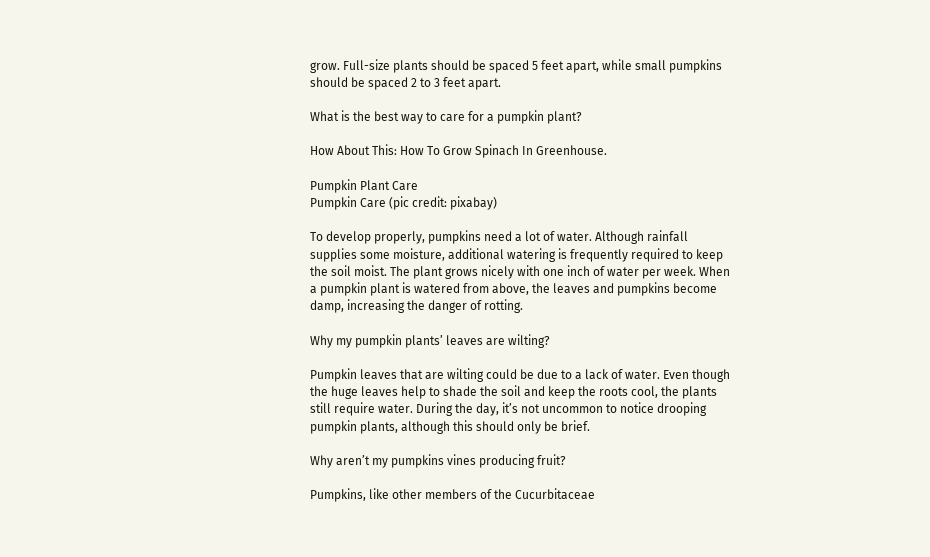grow. Full-size plants should be spaced 5 feet apart, while small pumpkins should be spaced 2 to 3 feet apart.

What is the best way to care for a pumpkin plant?

How About This: How To Grow Spinach In Greenhouse.

Pumpkin Plant Care
Pumpkin Care (pic credit: pixabay)

To develop properly, pumpkins need a lot of water. Although rainfall supplies some moisture, additional watering is frequently required to keep the soil moist. The plant grows nicely with one inch of water per week. When a pumpkin plant is watered from above, the leaves and pumpkins become damp, increasing the danger of rotting.

Why my pumpkin plants’ leaves are wilting?

Pumpkin leaves that are wilting could be due to a lack of water. Even though the huge leaves help to shade the soil and keep the roots cool, the plants still require water. During the day, it’s not uncommon to notice drooping pumpkin plants, although this should only be brief.

Why aren’t my pumpkins vines producing fruit?

Pumpkins, like other members of the Cucurbitaceae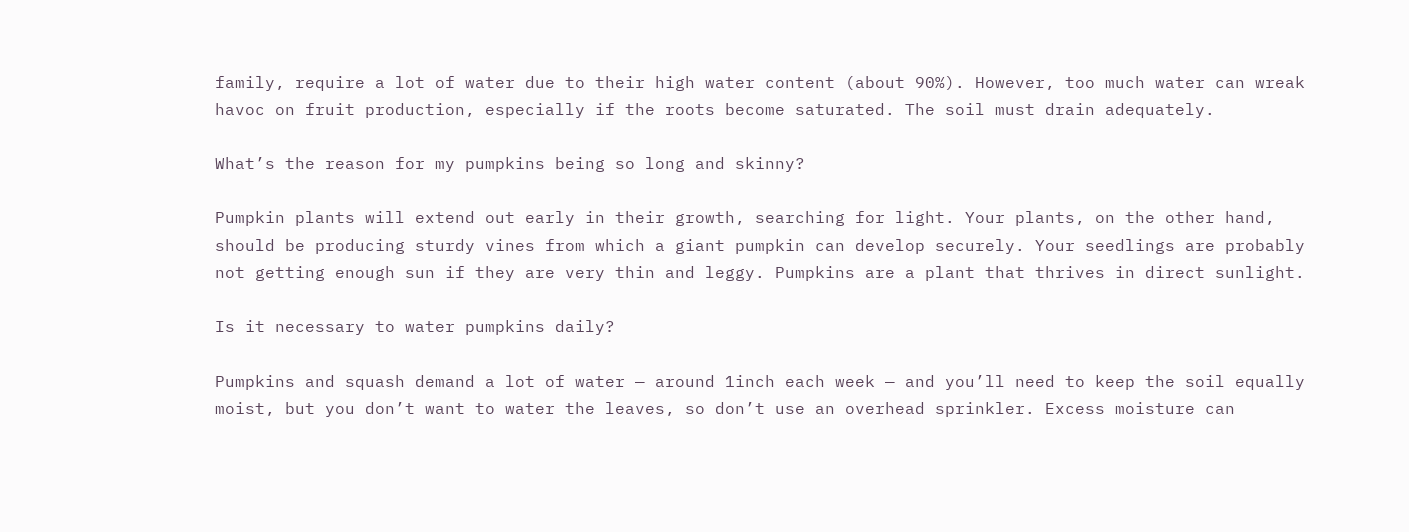family, require a lot of water due to their high water content (about 90%). However, too much water can wreak havoc on fruit production, especially if the roots become saturated. The soil must drain adequately.

What’s the reason for my pumpkins being so long and skinny?

Pumpkin plants will extend out early in their growth, searching for light. Your plants, on the other hand, should be producing sturdy vines from which a giant pumpkin can develop securely. Your seedlings are probably not getting enough sun if they are very thin and leggy. Pumpkins are a plant that thrives in direct sunlight.

Is it necessary to water pumpkins daily?

Pumpkins and squash demand a lot of water — around 1inch each week — and you’ll need to keep the soil equally moist, but you don’t want to water the leaves, so don’t use an overhead sprinkler. Excess moisture can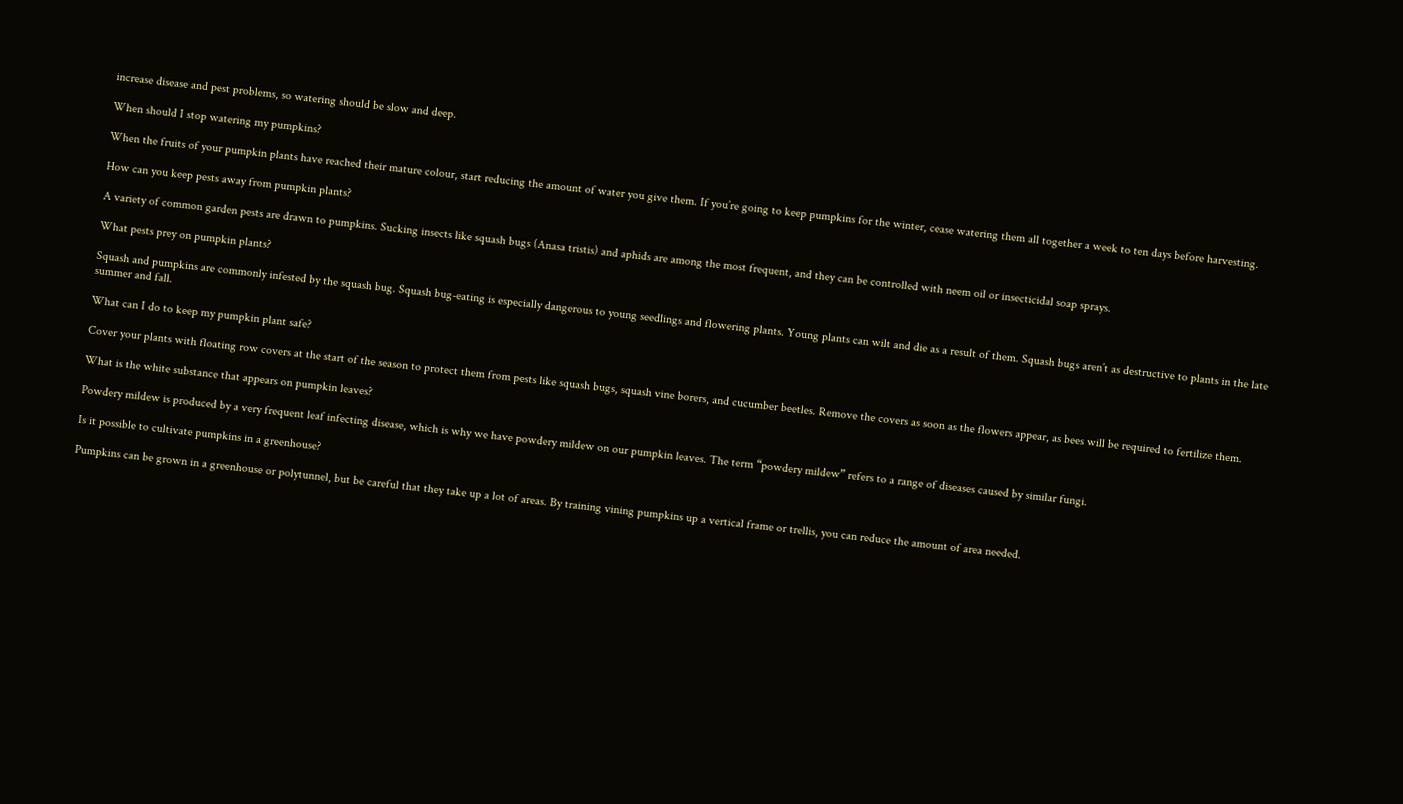increase disease and pest problems, so watering should be slow and deep.

When should I stop watering my pumpkins?

When the fruits of your pumpkin plants have reached their mature colour, start reducing the amount of water you give them. If you’re going to keep pumpkins for the winter, cease watering them all together a week to ten days before harvesting.

How can you keep pests away from pumpkin plants?

A variety of common garden pests are drawn to pumpkins. Sucking insects like squash bugs (Anasa tristis) and aphids are among the most frequent, and they can be controlled with neem oil or insecticidal soap sprays.

What pests prey on pumpkin plants?

Squash and pumpkins are commonly infested by the squash bug. Squash bug-eating is especially dangerous to young seedlings and flowering plants. Young plants can wilt and die as a result of them. Squash bugs aren’t as destructive to plants in the late summer and fall.

What can I do to keep my pumpkin plant safe?

Cover your plants with floating row covers at the start of the season to protect them from pests like squash bugs, squash vine borers, and cucumber beetles. Remove the covers as soon as the flowers appear, as bees will be required to fertilize them.

What is the white substance that appears on pumpkin leaves?

Powdery mildew is produced by a very frequent leaf infecting disease, which is why we have powdery mildew on our pumpkin leaves. The term “powdery mildew” refers to a range of diseases caused by similar fungi.

Is it possible to cultivate pumpkins in a greenhouse?

Pumpkins can be grown in a greenhouse or polytunnel, but be careful that they take up a lot of areas. By training vining pumpkins up a vertical frame or trellis, you can reduce the amount of area needed.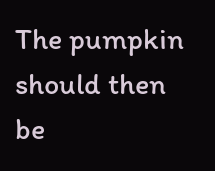The pumpkin should then be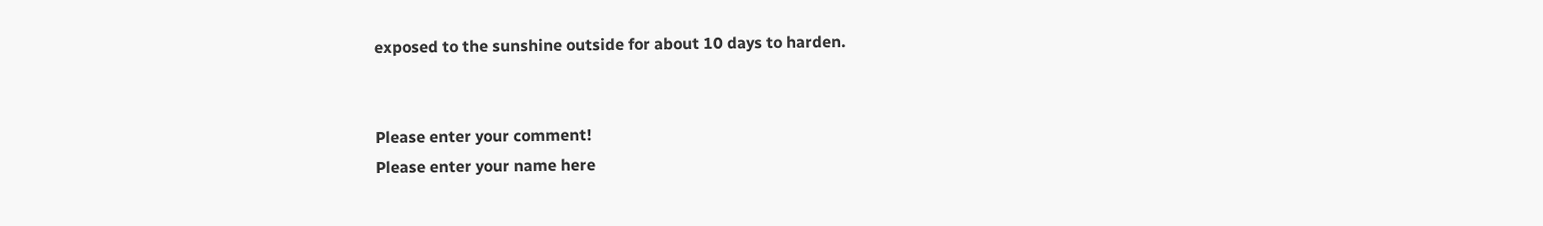exposed to the sunshine outside for about 10 days to harden.


Please enter your comment!
Please enter your name here